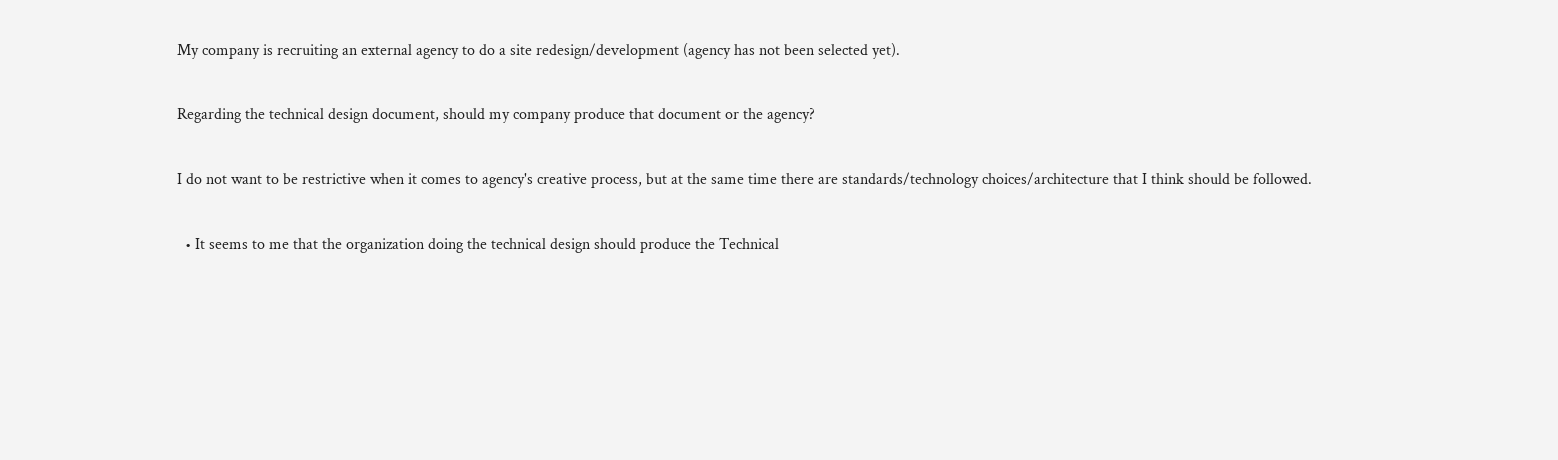My company is recruiting an external agency to do a site redesign/development (agency has not been selected yet).

Regarding the technical design document, should my company produce that document or the agency?

I do not want to be restrictive when it comes to agency's creative process, but at the same time there are standards/technology choices/architecture that I think should be followed.

  • It seems to me that the organization doing the technical design should produce the Technical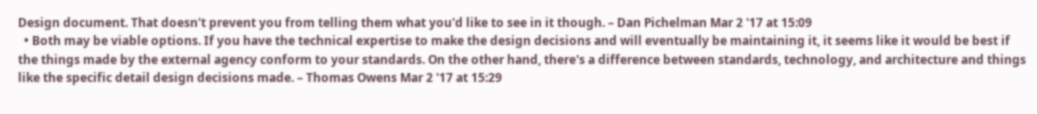Design document. That doesn't prevent you from telling them what you'd like to see in it though. – Dan Pichelman Mar 2 '17 at 15:09
  • Both may be viable options. If you have the technical expertise to make the design decisions and will eventually be maintaining it, it seems like it would be best if the things made by the external agency conform to your standards. On the other hand, there's a difference between standards, technology, and architecture and things like the specific detail design decisions made. – Thomas Owens Mar 2 '17 at 15:29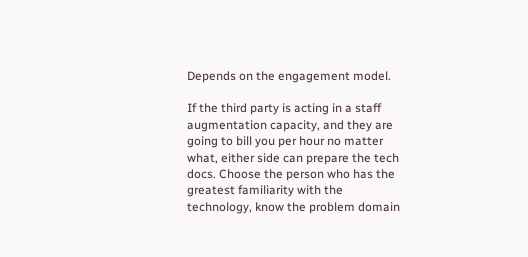Depends on the engagement model.

If the third party is acting in a staff augmentation capacity, and they are going to bill you per hour no matter what, either side can prepare the tech docs. Choose the person who has the greatest familiarity with the technology, know the problem domain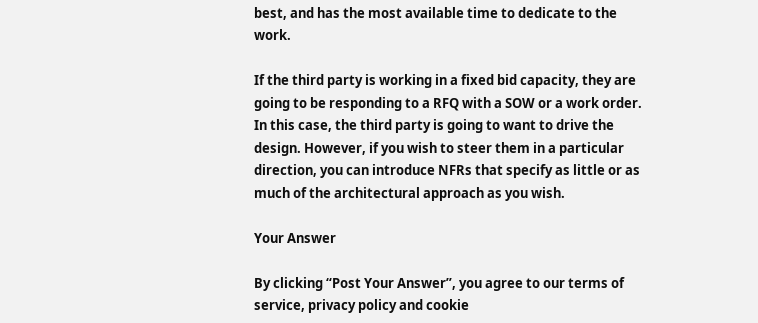best, and has the most available time to dedicate to the work.

If the third party is working in a fixed bid capacity, they are going to be responding to a RFQ with a SOW or a work order. In this case, the third party is going to want to drive the design. However, if you wish to steer them in a particular direction, you can introduce NFRs that specify as little or as much of the architectural approach as you wish.

Your Answer

By clicking “Post Your Answer”, you agree to our terms of service, privacy policy and cookie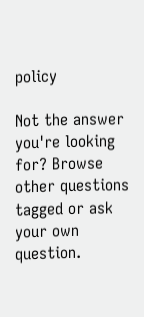policy

Not the answer you're looking for? Browse other questions tagged or ask your own question.